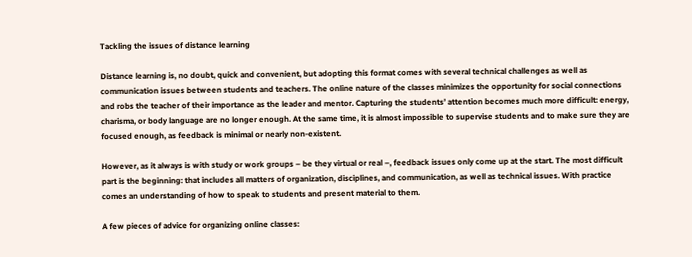Tackling the issues of distance learning

Distance learning is, no doubt, quick and convenient, but adopting this format comes with several technical challenges as well as communication issues between students and teachers. The online nature of the classes minimizes the opportunity for social connections and robs the teacher of their importance as the leader and mentor. Capturing the students’ attention becomes much more difficult: energy, charisma, or body language are no longer enough. At the same time, it is almost impossible to supervise students and to make sure they are focused enough, as feedback is minimal or nearly non-existent.

However, as it always is with study or work groups – be they virtual or real –, feedback issues only come up at the start. The most difficult part is the beginning: that includes all matters of organization, disciplines, and communication, as well as technical issues. With practice comes an understanding of how to speak to students and present material to them.

A few pieces of advice for organizing online classes: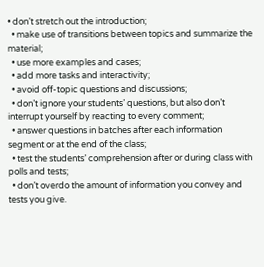• don’t stretch out the introduction;
  • make use of transitions between topics and summarize the material;
  • use more examples and cases;
  • add more tasks and interactivity;
  • avoid off-topic questions and discussions;
  • don’t ignore your students’ questions, but also don’t interrupt yourself by reacting to every comment;
  • answer questions in batches after each information segment or at the end of the class;
  • test the students’ comprehension after or during class with polls and tests;
  • don’t overdo the amount of information you convey and tests you give.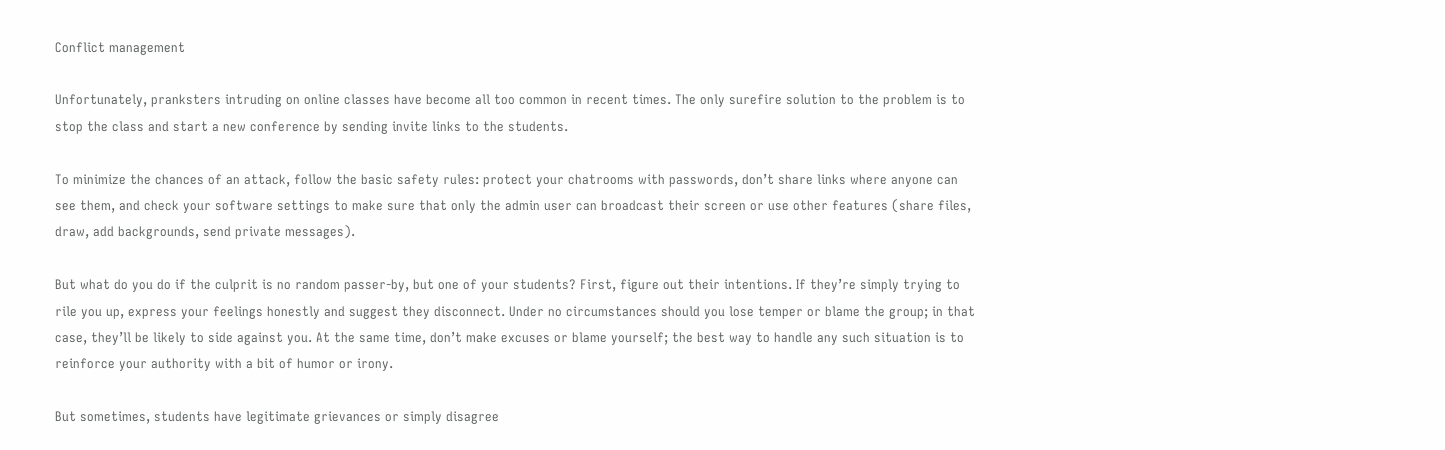Conflict management

Unfortunately, pranksters intruding on online classes have become all too common in recent times. The only surefire solution to the problem is to stop the class and start a new conference by sending invite links to the students.

To minimize the chances of an attack, follow the basic safety rules: protect your chatrooms with passwords, don’t share links where anyone can see them, and check your software settings to make sure that only the admin user can broadcast their screen or use other features (share files, draw, add backgrounds, send private messages).

But what do you do if the culprit is no random passer-by, but one of your students? First, figure out their intentions. If they’re simply trying to rile you up, express your feelings honestly and suggest they disconnect. Under no circumstances should you lose temper or blame the group; in that case, they’ll be likely to side against you. At the same time, don’t make excuses or blame yourself; the best way to handle any such situation is to reinforce your authority with a bit of humor or irony.

But sometimes, students have legitimate grievances or simply disagree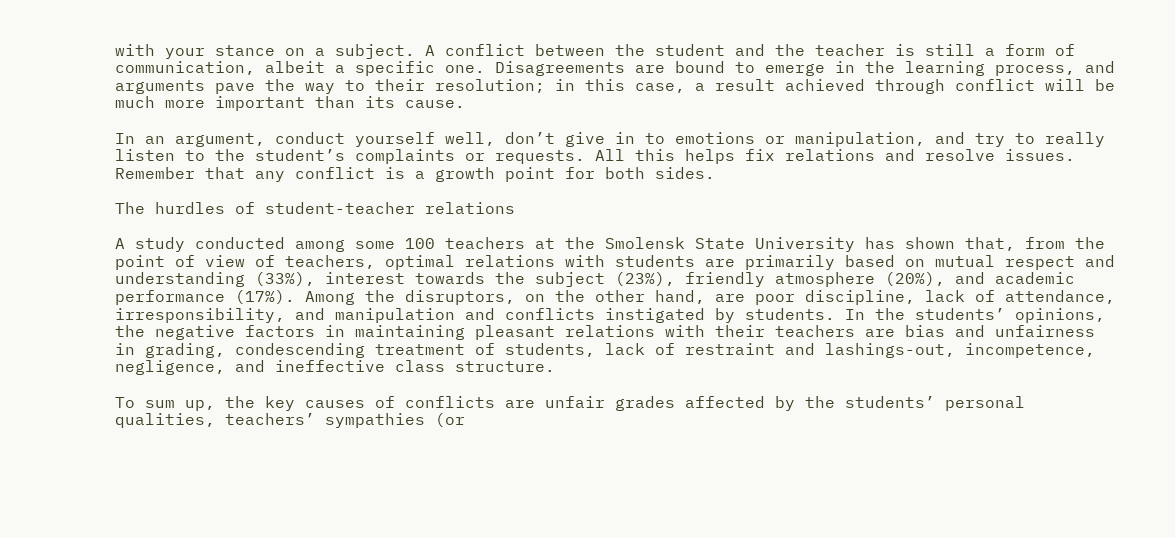with your stance on a subject. A conflict between the student and the teacher is still a form of communication, albeit a specific one. Disagreements are bound to emerge in the learning process, and arguments pave the way to their resolution; in this case, a result achieved through conflict will be much more important than its cause.

In an argument, conduct yourself well, don’t give in to emotions or manipulation, and try to really listen to the student’s complaints or requests. All this helps fix relations and resolve issues. Remember that any conflict is a growth point for both sides.

The hurdles of student-teacher relations

A study conducted among some 100 teachers at the Smolensk State University has shown that, from the point of view of teachers, optimal relations with students are primarily based on mutual respect and understanding (33%), interest towards the subject (23%), friendly atmosphere (20%), and academic performance (17%). Among the disruptors, on the other hand, are poor discipline, lack of attendance, irresponsibility, and manipulation and conflicts instigated by students. In the students’ opinions, the negative factors in maintaining pleasant relations with their teachers are bias and unfairness in grading, condescending treatment of students, lack of restraint and lashings-out, incompetence, negligence, and ineffective class structure.

To sum up, the key causes of conflicts are unfair grades affected by the students’ personal qualities, teachers’ sympathies (or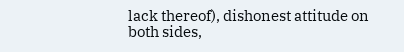lack thereof), dishonest attitude on both sides,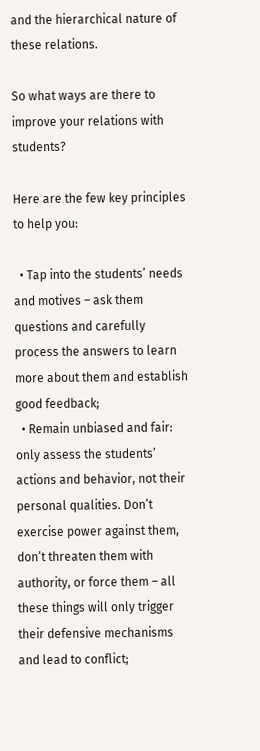and the hierarchical nature of these relations.

So what ways are there to improve your relations with students?

Here are the few key principles to help you:

  • Tap into the students’ needs and motives – ask them questions and carefully process the answers to learn more about them and establish good feedback;
  • Remain unbiased and fair: only assess the students’ actions and behavior, not their personal qualities. Don’t exercise power against them, don’t threaten them with authority, or force them – all these things will only trigger their defensive mechanisms and lead to conflict;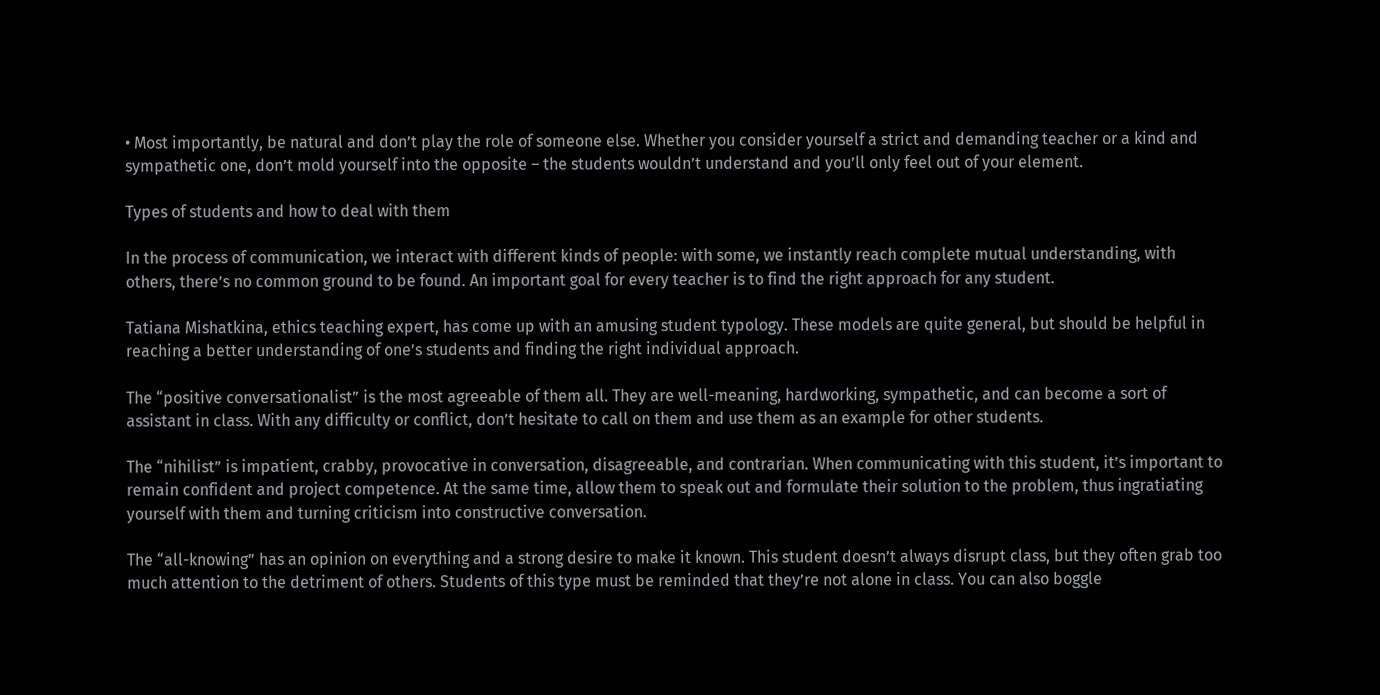• Most importantly, be natural and don’t play the role of someone else. Whether you consider yourself a strict and demanding teacher or a kind and sympathetic one, don’t mold yourself into the opposite – the students wouldn’t understand and you’ll only feel out of your element.

Types of students and how to deal with them

In the process of communication, we interact with different kinds of people: with some, we instantly reach complete mutual understanding, with others, there’s no common ground to be found. An important goal for every teacher is to find the right approach for any student.

Tatiana Mishatkina, ethics teaching expert, has come up with an amusing student typology. These models are quite general, but should be helpful in reaching a better understanding of one’s students and finding the right individual approach.

The “positive conversationalist” is the most agreeable of them all. They are well-meaning, hardworking, sympathetic, and can become a sort of assistant in class. With any difficulty or conflict, don’t hesitate to call on them and use them as an example for other students.

The “nihilist” is impatient, crabby, provocative in conversation, disagreeable, and contrarian. When communicating with this student, it’s important to remain confident and project competence. At the same time, allow them to speak out and formulate their solution to the problem, thus ingratiating yourself with them and turning criticism into constructive conversation.

The “all-knowing” has an opinion on everything and a strong desire to make it known. This student doesn’t always disrupt class, but they often grab too much attention to the detriment of others. Students of this type must be reminded that they’re not alone in class. You can also boggle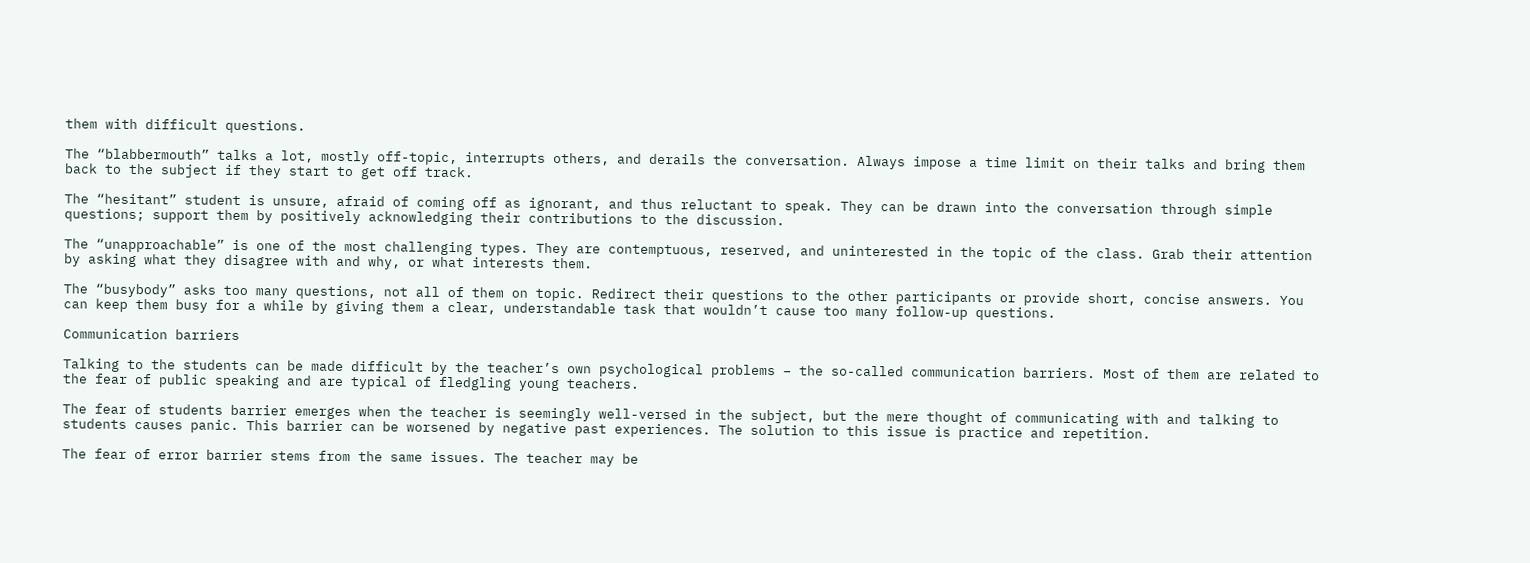them with difficult questions.

The “blabbermouth” talks a lot, mostly off-topic, interrupts others, and derails the conversation. Always impose a time limit on their talks and bring them back to the subject if they start to get off track.

The “hesitant” student is unsure, afraid of coming off as ignorant, and thus reluctant to speak. They can be drawn into the conversation through simple questions; support them by positively acknowledging their contributions to the discussion.

The “unapproachable” is one of the most challenging types. They are contemptuous, reserved, and uninterested in the topic of the class. Grab their attention by asking what they disagree with and why, or what interests them.

The “busybody” asks too many questions, not all of them on topic. Redirect their questions to the other participants or provide short, concise answers. You can keep them busy for a while by giving them a clear, understandable task that wouldn’t cause too many follow-up questions.

Communication barriers

Talking to the students can be made difficult by the teacher’s own psychological problems – the so-called communication barriers. Most of them are related to the fear of public speaking and are typical of fledgling young teachers.

The fear of students barrier emerges when the teacher is seemingly well-versed in the subject, but the mere thought of communicating with and talking to students causes panic. This barrier can be worsened by negative past experiences. The solution to this issue is practice and repetition.

The fear of error barrier stems from the same issues. The teacher may be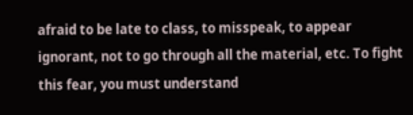afraid to be late to class, to misspeak, to appear ignorant, not to go through all the material, etc. To fight this fear, you must understand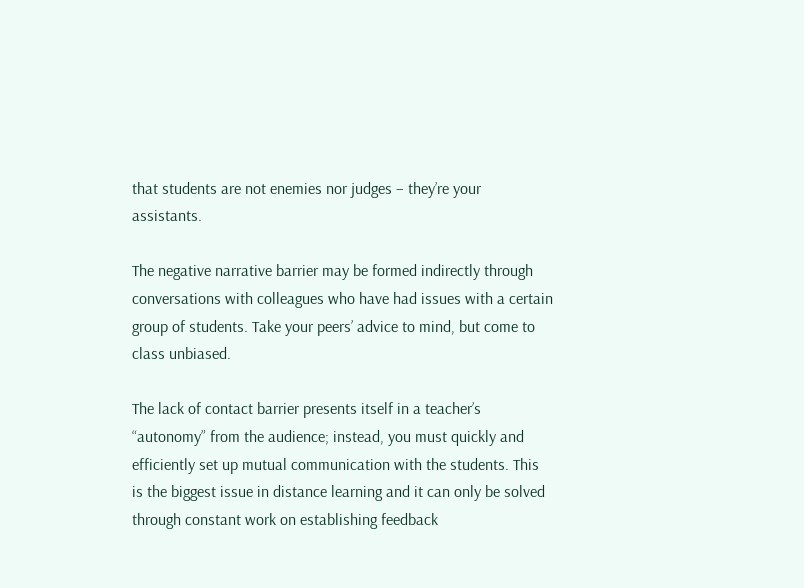that students are not enemies nor judges – they’re your assistants.

The negative narrative barrier may be formed indirectly through conversations with colleagues who have had issues with a certain group of students. Take your peers’ advice to mind, but come to class unbiased.

The lack of contact barrier presents itself in a teacher’s “autonomy” from the audience; instead, you must quickly and efficiently set up mutual communication with the students. This is the biggest issue in distance learning and it can only be solved through constant work on establishing feedback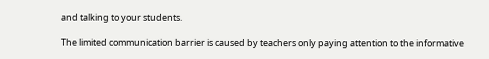and talking to your students.

The limited communication barrier is caused by teachers only paying attention to the informative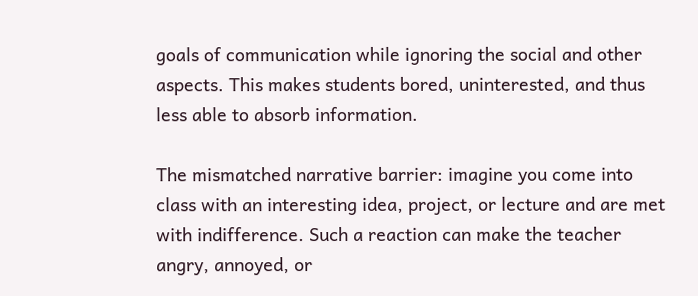goals of communication while ignoring the social and other aspects. This makes students bored, uninterested, and thus less able to absorb information.

The mismatched narrative barrier: imagine you come into class with an interesting idea, project, or lecture and are met with indifference. Such a reaction can make the teacher angry, annoyed, or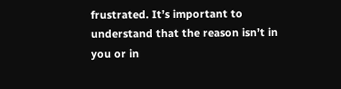frustrated. It’s important to understand that the reason isn’t in you or in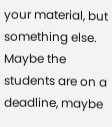your material, but something else. Maybe the students are on a deadline, maybe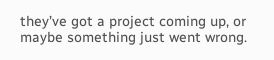they’ve got a project coming up, or maybe something just went wrong.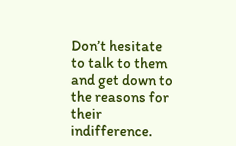Don’t hesitate to talk to them and get down to the reasons for their indifference.